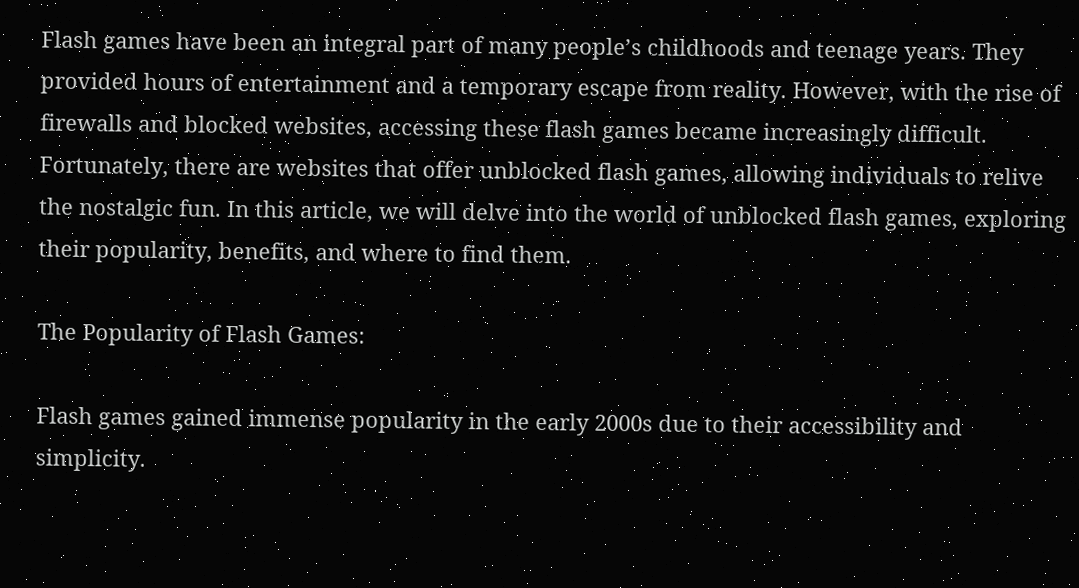Flash games have been an integral part of many people’s childhoods and teenage years. They provided hours of entertainment and a temporary escape from reality. However, with the rise of firewalls and blocked websites, accessing these flash games became increasingly difficult. Fortunately, there are websites that offer unblocked flash games, allowing individuals to relive the nostalgic fun. In this article, we will delve into the world of unblocked flash games, exploring their popularity, benefits, and where to find them.

The Popularity of Flash Games:

Flash games gained immense popularity in the early 2000s due to their accessibility and simplicity.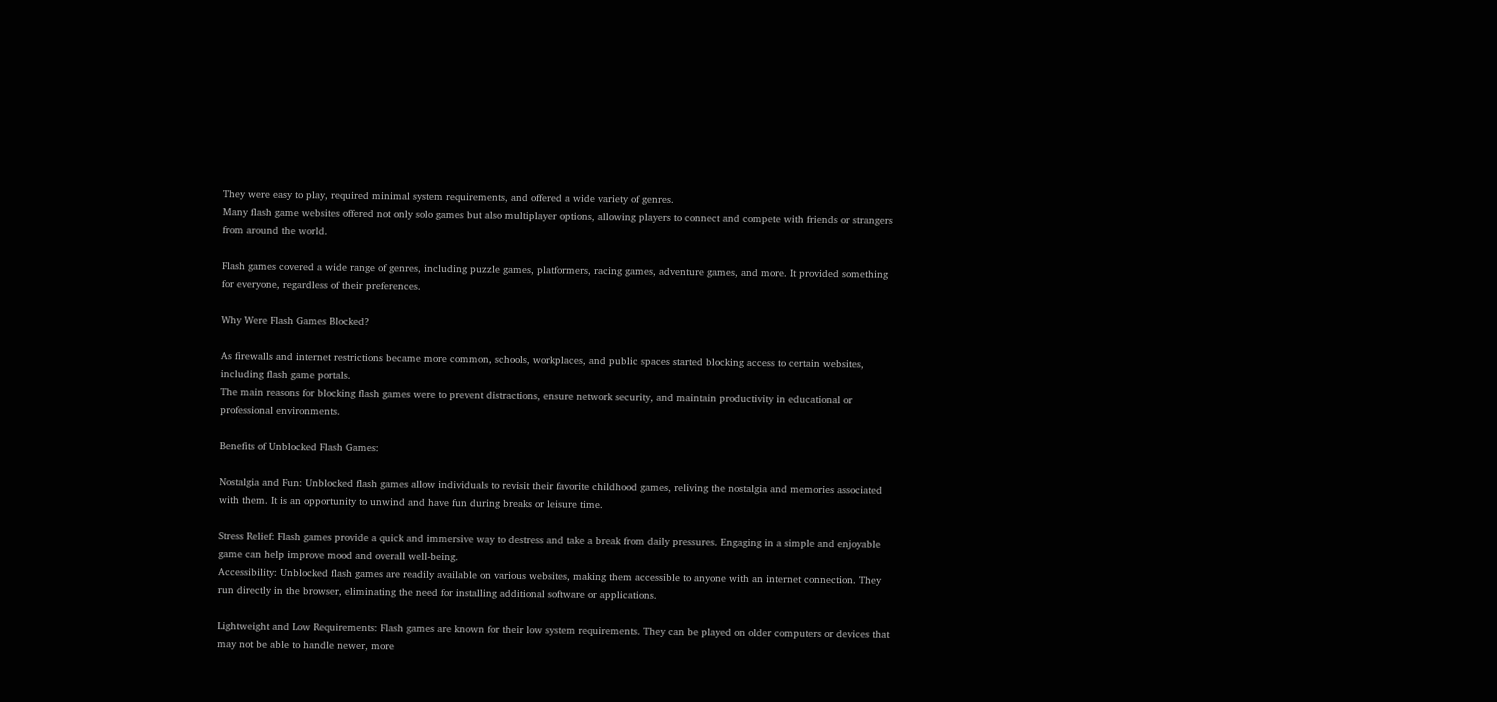They were easy to play, required minimal system requirements, and offered a wide variety of genres.
Many flash game websites offered not only solo games but also multiplayer options, allowing players to connect and compete with friends or strangers from around the world.

Flash games covered a wide range of genres, including puzzle games, platformers, racing games, adventure games, and more. It provided something for everyone, regardless of their preferences.

Why Were Flash Games Blocked?

As firewalls and internet restrictions became more common, schools, workplaces, and public spaces started blocking access to certain websites, including flash game portals.
The main reasons for blocking flash games were to prevent distractions, ensure network security, and maintain productivity in educational or professional environments.

Benefits of Unblocked Flash Games:

Nostalgia and Fun: Unblocked flash games allow individuals to revisit their favorite childhood games, reliving the nostalgia and memories associated with them. It is an opportunity to unwind and have fun during breaks or leisure time.

Stress Relief: Flash games provide a quick and immersive way to destress and take a break from daily pressures. Engaging in a simple and enjoyable game can help improve mood and overall well-being.
Accessibility: Unblocked flash games are readily available on various websites, making them accessible to anyone with an internet connection. They run directly in the browser, eliminating the need for installing additional software or applications.

Lightweight and Low Requirements: Flash games are known for their low system requirements. They can be played on older computers or devices that may not be able to handle newer, more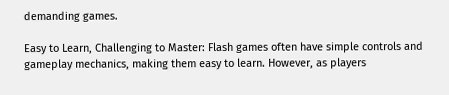demanding games.

Easy to Learn, Challenging to Master: Flash games often have simple controls and gameplay mechanics, making them easy to learn. However, as players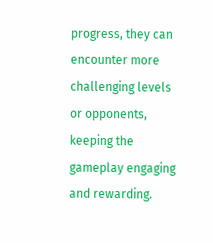progress, they can encounter more challenging levels or opponents, keeping the gameplay engaging and rewarding.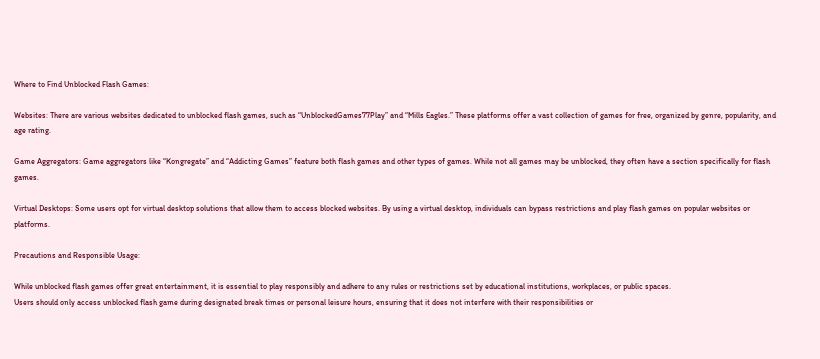Where to Find Unblocked Flash Games:

Websites: There are various websites dedicated to unblocked flash games, such as “UnblockedGames77Play” and “Mills Eagles.” These platforms offer a vast collection of games for free, organized by genre, popularity, and age rating.

Game Aggregators: Game aggregators like “Kongregate” and “Addicting Games” feature both flash games and other types of games. While not all games may be unblocked, they often have a section specifically for flash games.

Virtual Desktops: Some users opt for virtual desktop solutions that allow them to access blocked websites. By using a virtual desktop, individuals can bypass restrictions and play flash games on popular websites or platforms.

Precautions and Responsible Usage:

While unblocked flash games offer great entertainment, it is essential to play responsibly and adhere to any rules or restrictions set by educational institutions, workplaces, or public spaces.
Users should only access unblocked flash game during designated break times or personal leisure hours, ensuring that it does not interfere with their responsibilities or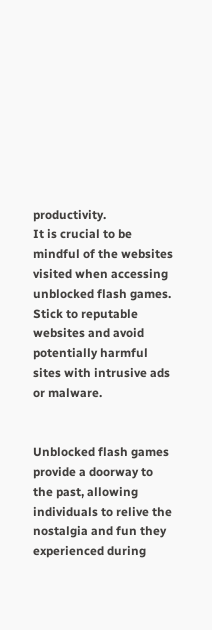productivity.
It is crucial to be mindful of the websites visited when accessing unblocked flash games. Stick to reputable websites and avoid potentially harmful sites with intrusive ads or malware.


Unblocked flash games provide a doorway to the past, allowing individuals to relive the nostalgia and fun they experienced during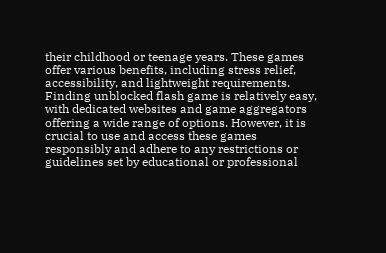their childhood or teenage years. These games offer various benefits, including stress relief, accessibility, and lightweight requirements. Finding unblocked flash game is relatively easy, with dedicated websites and game aggregators offering a wide range of options. However, it is crucial to use and access these games responsibly and adhere to any restrictions or guidelines set by educational or professional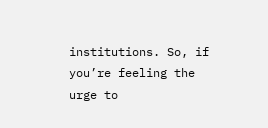institutions. So, if you’re feeling the urge to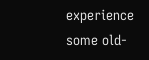experience some old-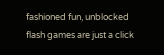fashioned fun, unblocked flash games are just a click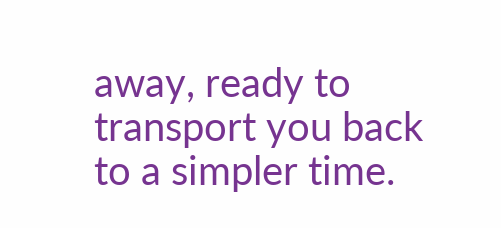away, ready to transport you back to a simpler time.